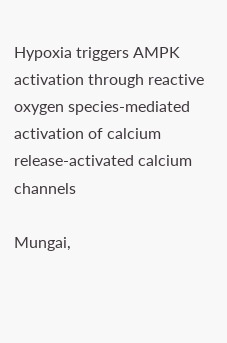Hypoxia triggers AMPK activation through reactive oxygen species-mediated activation of calcium release-activated calcium channels

Mungai,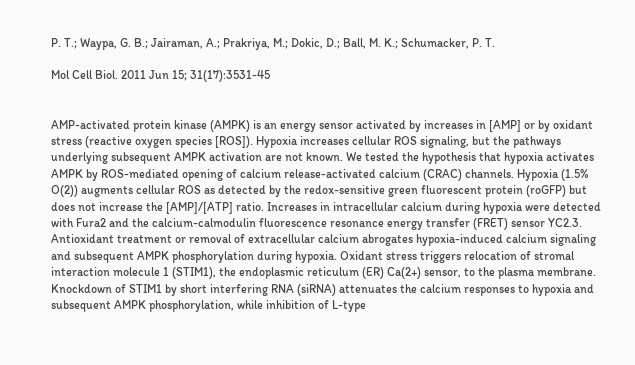P. T.; Waypa, G. B.; Jairaman, A.; Prakriya, M.; Dokic, D.; Ball, M. K.; Schumacker, P. T.

Mol Cell Biol. 2011 Jun 15; 31(17):3531-45


AMP-activated protein kinase (AMPK) is an energy sensor activated by increases in [AMP] or by oxidant stress (reactive oxygen species [ROS]). Hypoxia increases cellular ROS signaling, but the pathways underlying subsequent AMPK activation are not known. We tested the hypothesis that hypoxia activates AMPK by ROS-mediated opening of calcium release-activated calcium (CRAC) channels. Hypoxia (1.5% O(2)) augments cellular ROS as detected by the redox-sensitive green fluorescent protein (roGFP) but does not increase the [AMP]/[ATP] ratio. Increases in intracellular calcium during hypoxia were detected with Fura2 and the calcium-calmodulin fluorescence resonance energy transfer (FRET) sensor YC2.3. Antioxidant treatment or removal of extracellular calcium abrogates hypoxia-induced calcium signaling and subsequent AMPK phosphorylation during hypoxia. Oxidant stress triggers relocation of stromal interaction molecule 1 (STIM1), the endoplasmic reticulum (ER) Ca(2+) sensor, to the plasma membrane. Knockdown of STIM1 by short interfering RNA (siRNA) attenuates the calcium responses to hypoxia and subsequent AMPK phosphorylation, while inhibition of L-type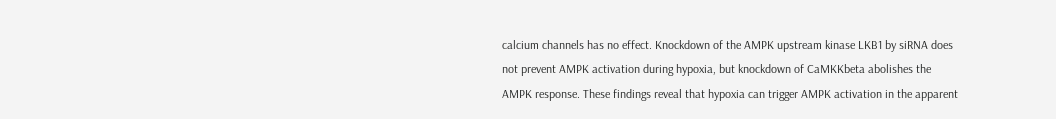calcium channels has no effect. Knockdown of the AMPK upstream kinase LKB1 by siRNA does not prevent AMPK activation during hypoxia, but knockdown of CaMKKbeta abolishes the AMPK response. These findings reveal that hypoxia can trigger AMPK activation in the apparent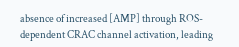absence of increased [AMP] through ROS-dependent CRAC channel activation, leading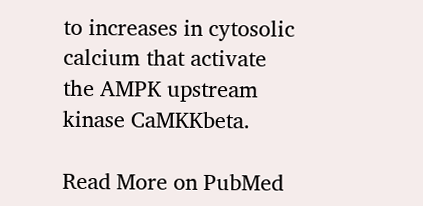to increases in cytosolic calcium that activate the AMPK upstream kinase CaMKKbeta.

Read More on PubMed